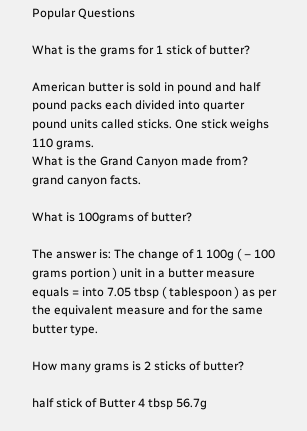Popular Questions

What is the grams for 1 stick of butter?

American butter is sold in pound and half pound packs each divided into quarter pound units called sticks. One stick weighs 110 grams.
What is the Grand Canyon made from? grand canyon facts.

What is 100grams of butter?

The answer is: The change of 1 100g ( – 100 grams portion ) unit in a butter measure equals = into 7.05 tbsp ( tablespoon ) as per the equivalent measure and for the same butter type.

How many grams is 2 sticks of butter?

half stick of Butter 4 tbsp 56.7g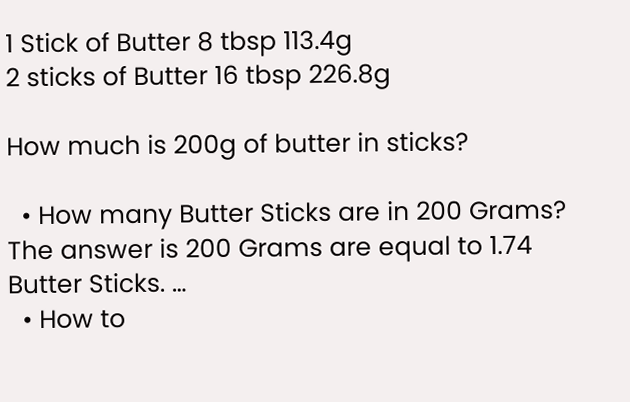1 Stick of Butter 8 tbsp 113.4g
2 sticks of Butter 16 tbsp 226.8g

How much is 200g of butter in sticks?

  • How many Butter Sticks are in 200 Grams? The answer is 200 Grams are equal to 1.74 Butter Sticks. …
  • How to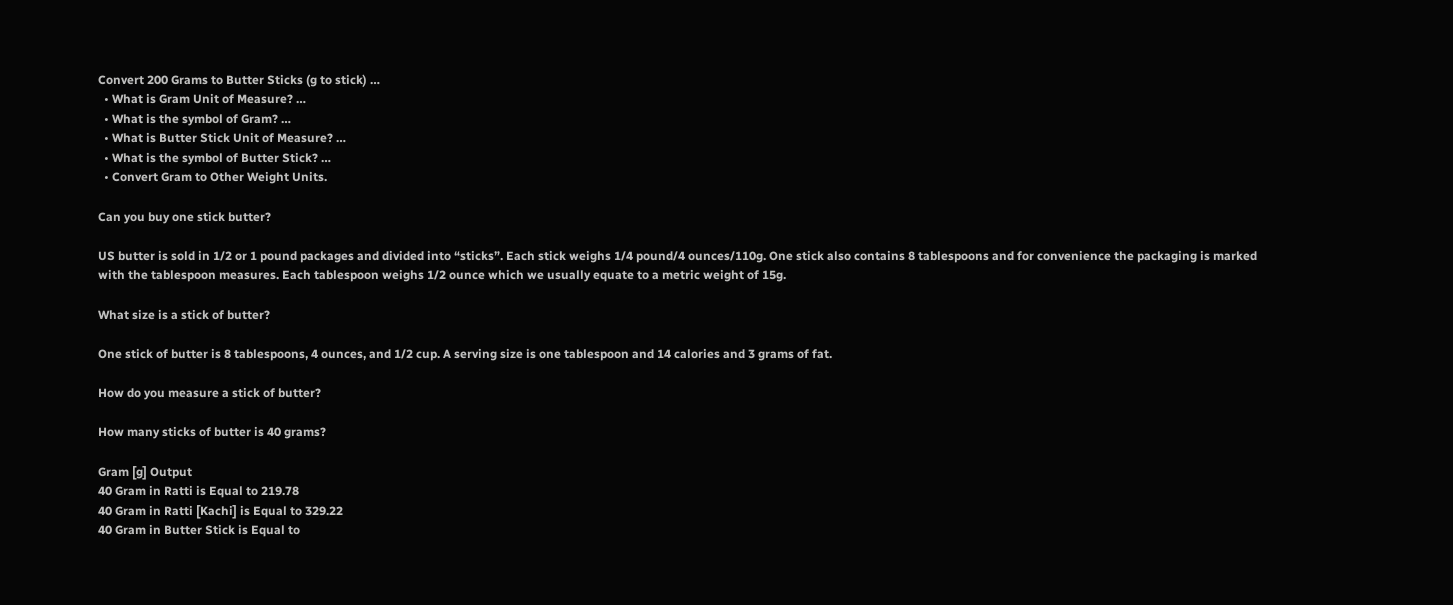Convert 200 Grams to Butter Sticks (g to stick) …
  • What is Gram Unit of Measure? …
  • What is the symbol of Gram? …
  • What is Butter Stick Unit of Measure? …
  • What is the symbol of Butter Stick? …
  • Convert Gram to Other Weight Units.

Can you buy one stick butter?

US butter is sold in 1/2 or 1 pound packages and divided into “sticks”. Each stick weighs 1/4 pound/4 ounces/110g. One stick also contains 8 tablespoons and for convenience the packaging is marked with the tablespoon measures. Each tablespoon weighs 1/2 ounce which we usually equate to a metric weight of 15g.

What size is a stick of butter?

One stick of butter is 8 tablespoons, 4 ounces, and 1/2 cup. A serving size is one tablespoon and 14 calories and 3 grams of fat.

How do you measure a stick of butter?

How many sticks of butter is 40 grams?

Gram [g] Output
40 Gram in Ratti is Equal to 219.78
40 Gram in Ratti [Kachi] is Equal to 329.22
40 Gram in Butter Stick is Equal to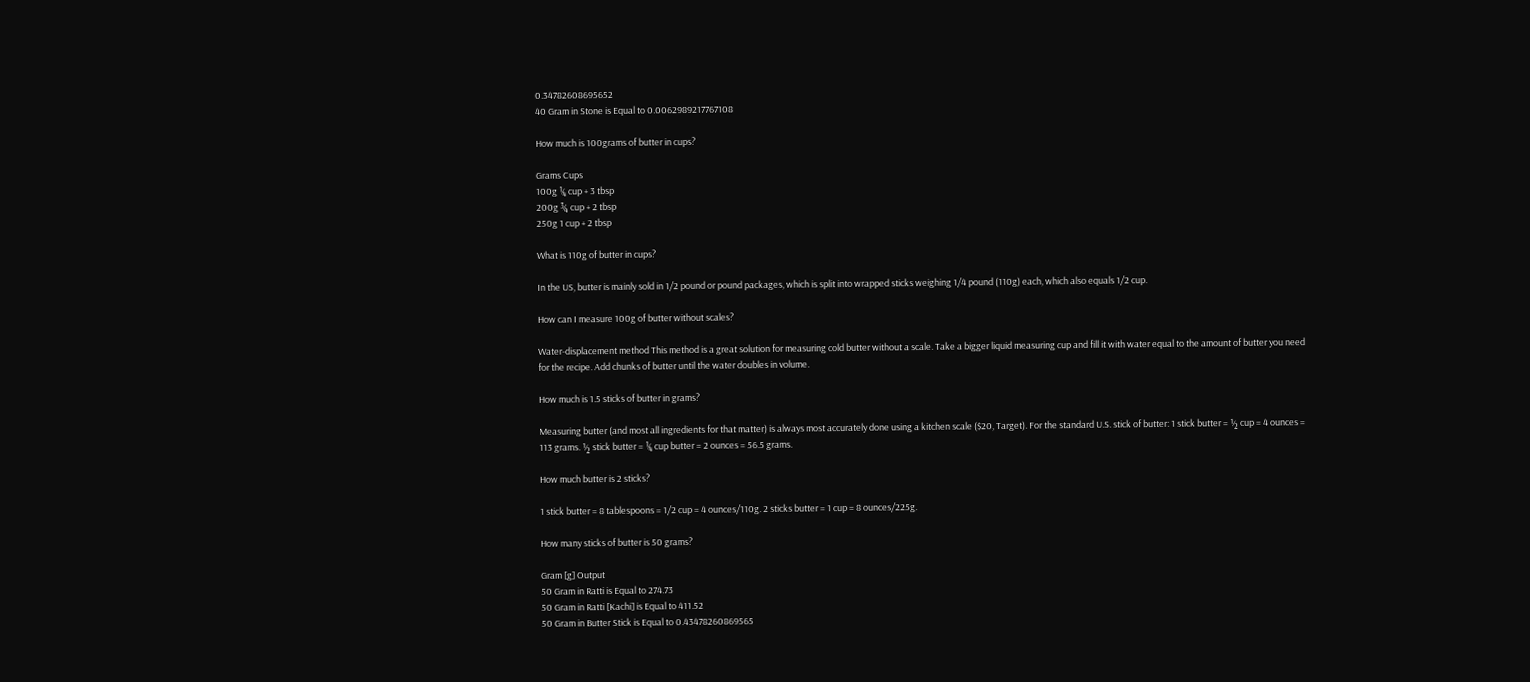0.34782608695652
40 Gram in Stone is Equal to 0.0062989217767108

How much is 100grams of butter in cups?

Grams Cups
100g ¼ cup + 3 tbsp
200g ¾ cup + 2 tbsp
250g 1 cup + 2 tbsp

What is 110g of butter in cups?

In the US, butter is mainly sold in 1/2 pound or pound packages, which is split into wrapped sticks weighing 1/4 pound (110g) each, which also equals 1/2 cup.

How can I measure 100g of butter without scales?

Water-displacement method This method is a great solution for measuring cold butter without a scale. Take a bigger liquid measuring cup and fill it with water equal to the amount of butter you need for the recipe. Add chunks of butter until the water doubles in volume.

How much is 1.5 sticks of butter in grams?

Measuring butter (and most all ingredients for that matter) is always most accurately done using a kitchen scale ($20, Target). For the standard U.S. stick of butter: 1 stick butter = ½ cup = 4 ounces = 113 grams. ½ stick butter = ¼ cup butter = 2 ounces = 56.5 grams.

How much butter is 2 sticks?

1 stick butter = 8 tablespoons = 1/2 cup = 4 ounces/110g. 2 sticks butter = 1 cup = 8 ounces/225g.

How many sticks of butter is 50 grams?

Gram [g] Output
50 Gram in Ratti is Equal to 274.73
50 Gram in Ratti [Kachi] is Equal to 411.52
50 Gram in Butter Stick is Equal to 0.43478260869565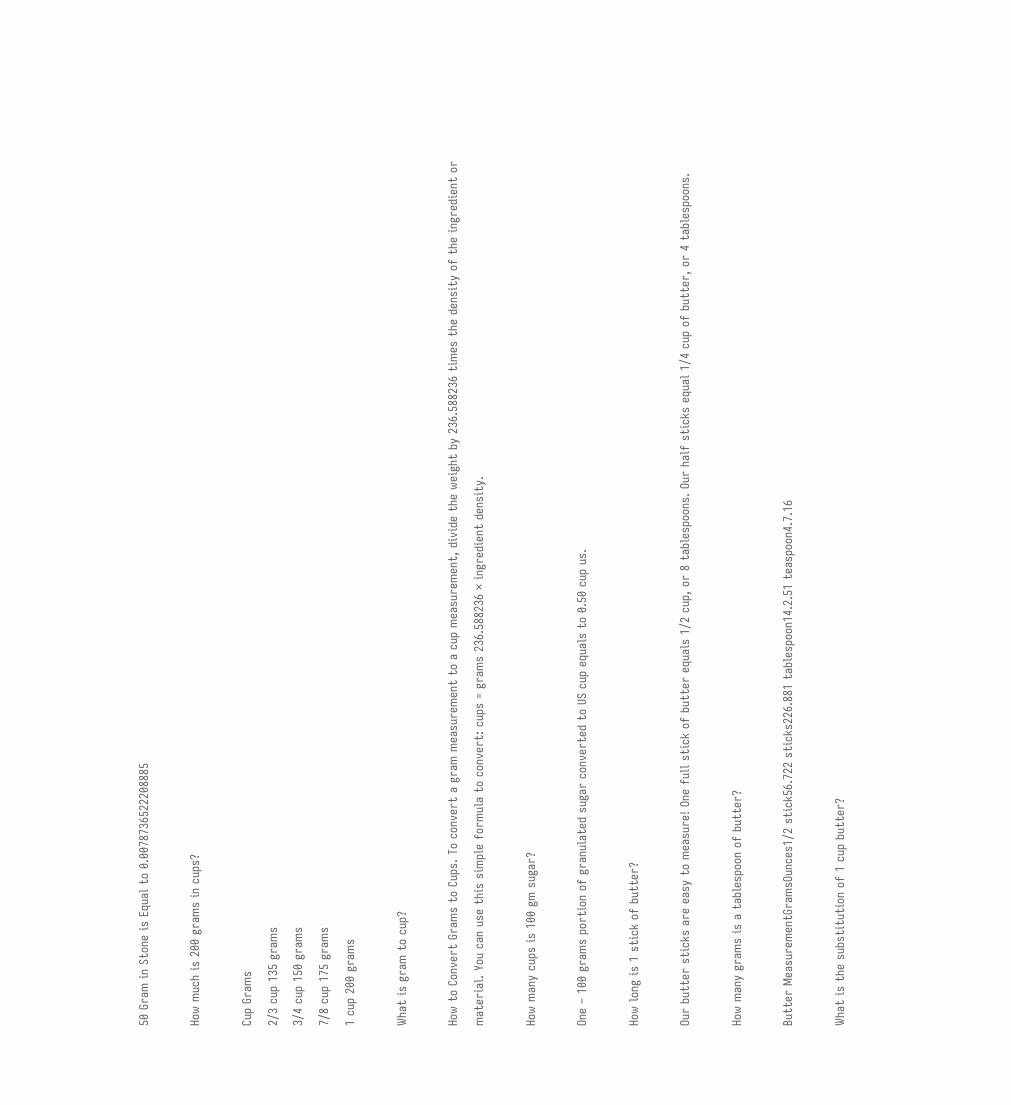50 Gram in Stone is Equal to 0.0078736522208885

How much is 200 grams in cups?

Cup Grams
2/3 cup 135 grams
3/4 cup 150 grams
7/8 cup 175 grams
1 cup 200 grams

What is gram to cup?

How to Convert Grams to Cups. To convert a gram measurement to a cup measurement, divide the weight by 236.588236 times the density of the ingredient or material. You can use this simple formula to convert: cups = grams 236.588236 × ingredient density.

How many cups is 100 gm sugar?

One – 100 grams portion of granulated sugar converted to US cup equals to 0.50 cup us.

How long is 1 stick of butter?

Our butter sticks are easy to measure! One full stick of butter equals 1/2 cup, or 8 tablespoons. Our half sticks equal 1/4 cup of butter, or 4 tablespoons.

How many grams is a tablespoon of butter?

Butter MeasurementGramsOunces1/2 stick56.722 sticks226.881 tablespoon14.2.51 teaspoon4.7.16

What is the substitution of 1 cup butter?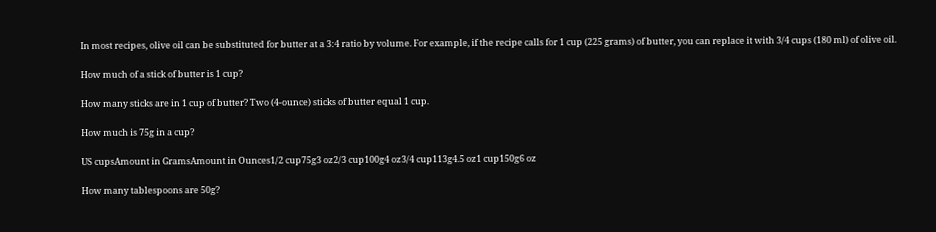In most recipes, olive oil can be substituted for butter at a 3:4 ratio by volume. For example, if the recipe calls for 1 cup (225 grams) of butter, you can replace it with 3/4 cups (180 ml) of olive oil.

How much of a stick of butter is 1 cup?

How many sticks are in 1 cup of butter? Two (4-ounce) sticks of butter equal 1 cup.

How much is 75g in a cup?

US cupsAmount in GramsAmount in Ounces1/2 cup75g3 oz2/3 cup100g4 oz3/4 cup113g4.5 oz1 cup150g6 oz

How many tablespoons are 50g?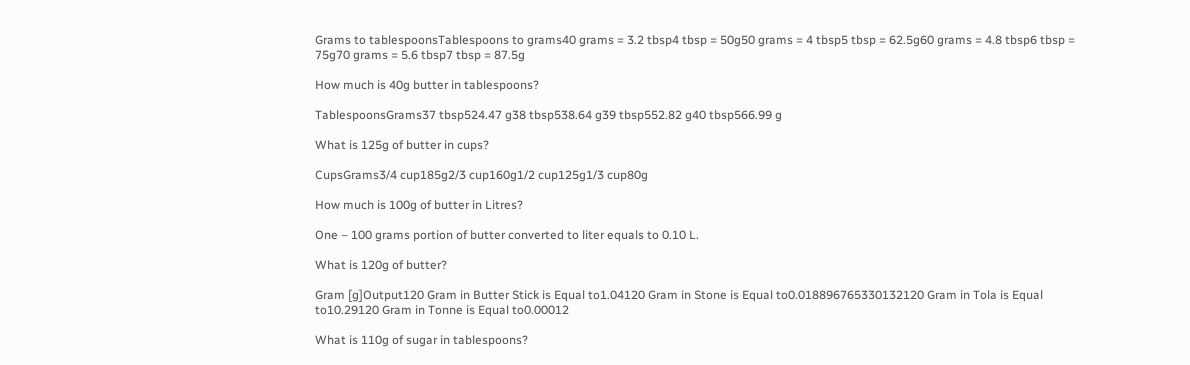Grams to tablespoonsTablespoons to grams40 grams = 3.2 tbsp4 tbsp = 50g50 grams = 4 tbsp5 tbsp = 62.5g60 grams = 4.8 tbsp6 tbsp = 75g70 grams = 5.6 tbsp7 tbsp = 87.5g

How much is 40g butter in tablespoons?

TablespoonsGrams37 tbsp524.47 g38 tbsp538.64 g39 tbsp552.82 g40 tbsp566.99 g

What is 125g of butter in cups?

CupsGrams3/4 cup185g2/3 cup160g1/2 cup125g1/3 cup80g

How much is 100g of butter in Litres?

One – 100 grams portion of butter converted to liter equals to 0.10 L.

What is 120g of butter?

Gram [g]Output120 Gram in Butter Stick is Equal to1.04120 Gram in Stone is Equal to0.018896765330132120 Gram in Tola is Equal to10.29120 Gram in Tonne is Equal to0.00012

What is 110g of sugar in tablespoons?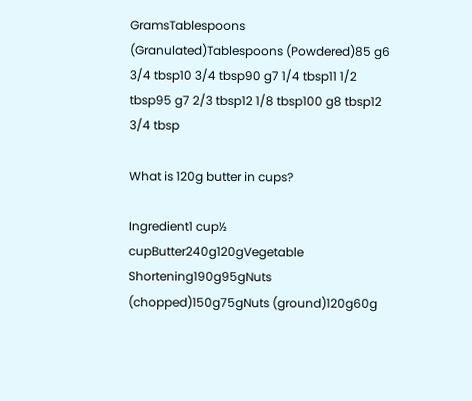GramsTablespoons (Granulated)Tablespoons (Powdered)85 g6 3/4 tbsp10 3/4 tbsp90 g7 1/4 tbsp11 1/2 tbsp95 g7 2/3 tbsp12 1/8 tbsp100 g8 tbsp12 3/4 tbsp

What is 120g butter in cups?

Ingredient1 cup½ cupButter240g120gVegetable Shortening190g95gNuts (chopped)150g75gNuts (ground)120g60g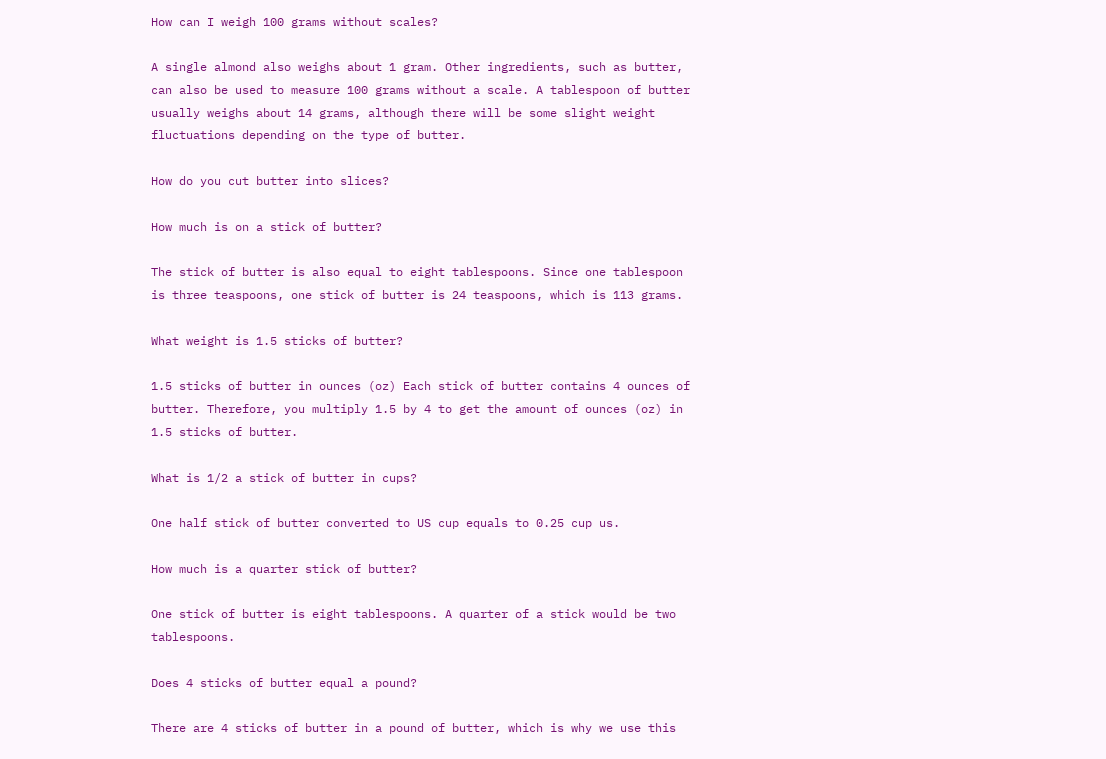How can I weigh 100 grams without scales?

A single almond also weighs about 1 gram. Other ingredients, such as butter, can also be used to measure 100 grams without a scale. A tablespoon of butter usually weighs about 14 grams, although there will be some slight weight fluctuations depending on the type of butter.

How do you cut butter into slices?

How much is on a stick of butter?

The stick of butter is also equal to eight tablespoons. Since one tablespoon is three teaspoons, one stick of butter is 24 teaspoons, which is 113 grams.

What weight is 1.5 sticks of butter?

1.5 sticks of butter in ounces (oz) Each stick of butter contains 4 ounces of butter. Therefore, you multiply 1.5 by 4 to get the amount of ounces (oz) in 1.5 sticks of butter.

What is 1/2 a stick of butter in cups?

One half stick of butter converted to US cup equals to 0.25 cup us.

How much is a quarter stick of butter?

One stick of butter is eight tablespoons. A quarter of a stick would be two tablespoons.

Does 4 sticks of butter equal a pound?

There are 4 sticks of butter in a pound of butter, which is why we use this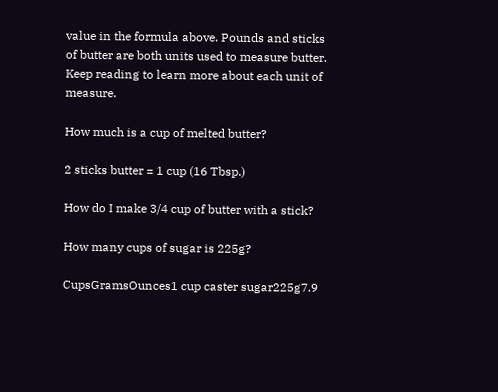value in the formula above. Pounds and sticks of butter are both units used to measure butter. Keep reading to learn more about each unit of measure.

How much is a cup of melted butter?

2 sticks butter = 1 cup (16 Tbsp.)

How do I make 3/4 cup of butter with a stick?

How many cups of sugar is 225g?

CupsGramsOunces1 cup caster sugar225g7.9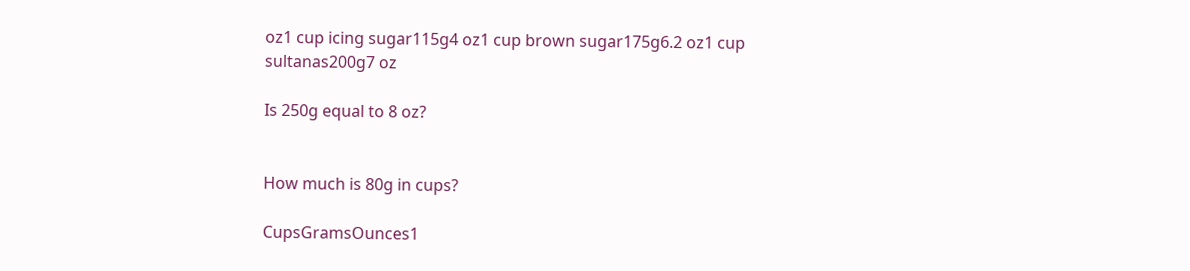oz1 cup icing sugar115g4 oz1 cup brown sugar175g6.2 oz1 cup sultanas200g7 oz

Is 250g equal to 8 oz?


How much is 80g in cups?

CupsGramsOunces1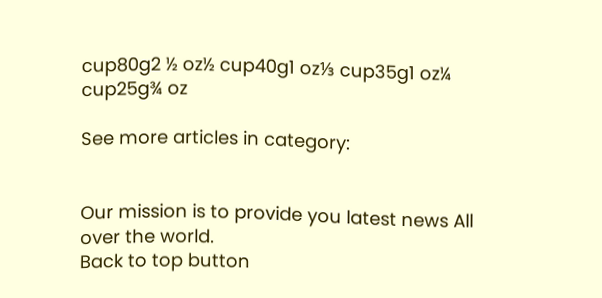cup80g2 ½ oz½ cup40g1 oz⅓ cup35g1 oz¼ cup25g¾ oz

See more articles in category:


Our mission is to provide you latest news All over the world.
Back to top button